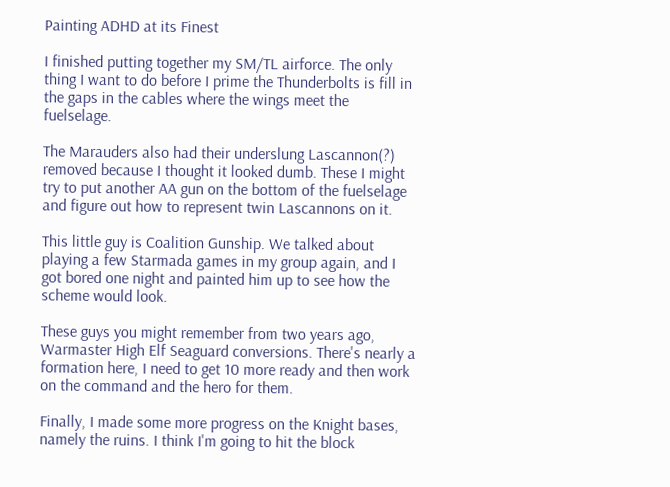Painting ADHD at its Finest

I finished putting together my SM/TL airforce. The only thing I want to do before I prime the Thunderbolts is fill in the gaps in the cables where the wings meet the fuelselage.

The Marauders also had their underslung Lascannon(?) removed because I thought it looked dumb. These I might try to put another AA gun on the bottom of the fuelselage and figure out how to represent twin Lascannons on it.

This little guy is Coalition Gunship. We talked about playing a few Starmada games in my group again, and I got bored one night and painted him up to see how the scheme would look.

These guys you might remember from two years ago, Warmaster High Elf Seaguard conversions. There's nearly a formation here, I need to get 10 more ready and then work on the command and the hero for them.

Finally, I made some more progress on the Knight bases, namely the ruins. I think I'm going to hit the block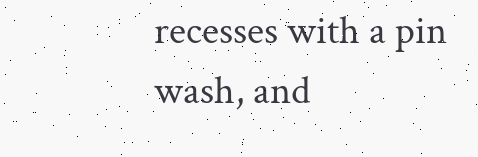recesses with a pin wash, and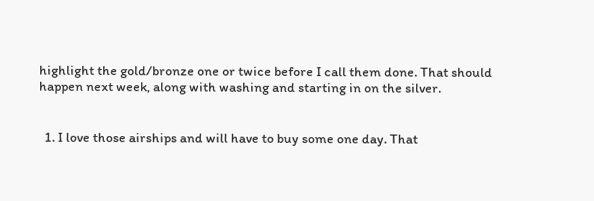highlight the gold/bronze one or twice before I call them done. That should happen next week, along with washing and starting in on the silver.


  1. I love those airships and will have to buy some one day. That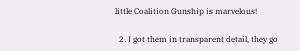little Coalition Gunship is marvelous!

  2. I got them in transparent detail, they go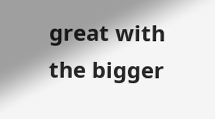great with the bigger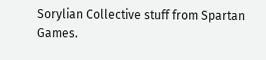Sorylian Collective stuff from Spartan Games.